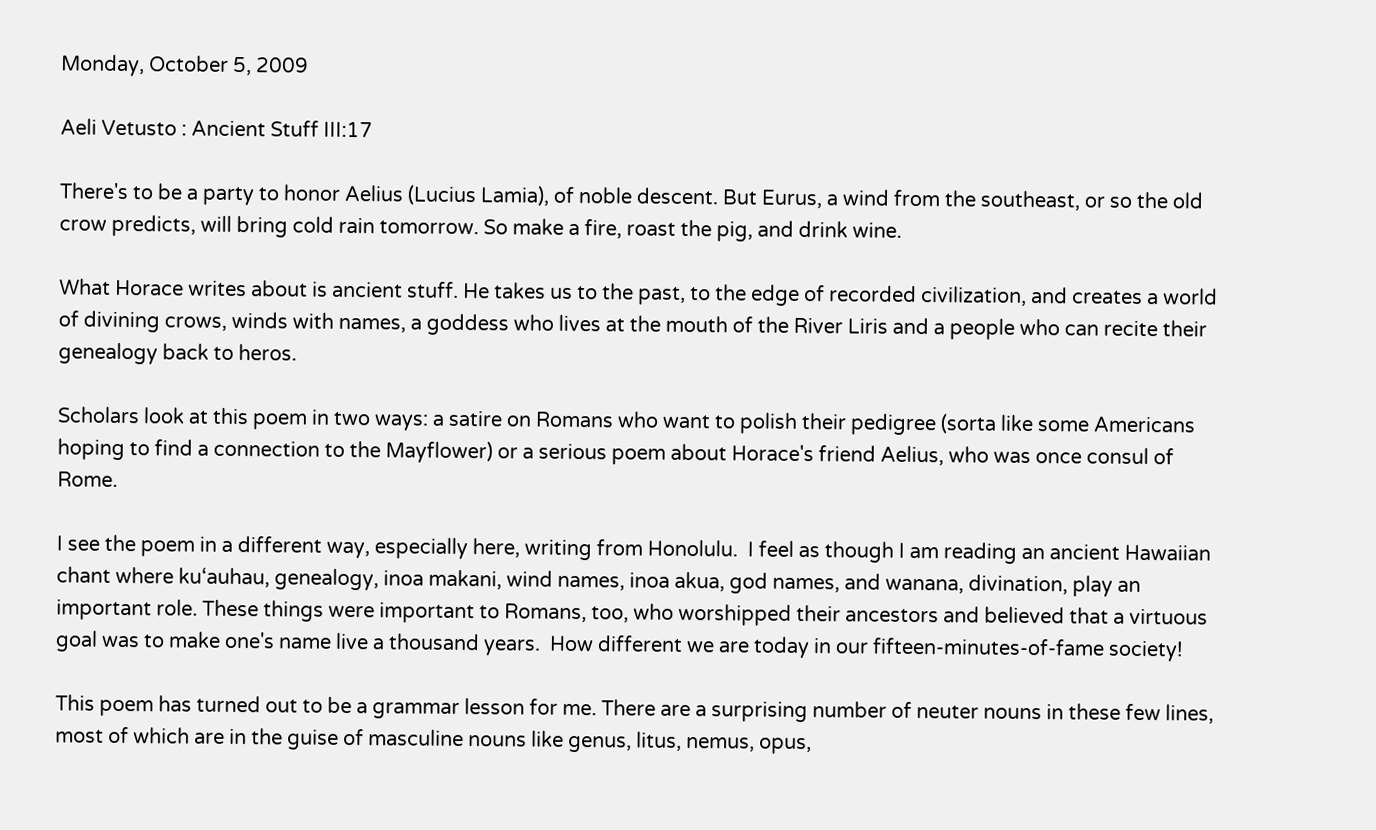Monday, October 5, 2009

Aeli Vetusto : Ancient Stuff III:17

There's to be a party to honor Aelius (Lucius Lamia), of noble descent. But Eurus, a wind from the southeast, or so the old crow predicts, will bring cold rain tomorrow. So make a fire, roast the pig, and drink wine.

What Horace writes about is ancient stuff. He takes us to the past, to the edge of recorded civilization, and creates a world of divining crows, winds with names, a goddess who lives at the mouth of the River Liris and a people who can recite their genealogy back to heros.

Scholars look at this poem in two ways: a satire on Romans who want to polish their pedigree (sorta like some Americans hoping to find a connection to the Mayflower) or a serious poem about Horace's friend Aelius, who was once consul of Rome.

I see the poem in a different way, especially here, writing from Honolulu.  I feel as though I am reading an ancient Hawaiian chant where ku‘auhau, genealogy, inoa makani, wind names, inoa akua, god names, and wanana, divination, play an important role. These things were important to Romans, too, who worshipped their ancestors and believed that a virtuous goal was to make one's name live a thousand years.  How different we are today in our fifteen-minutes-of-fame society!

This poem has turned out to be a grammar lesson for me. There are a surprising number of neuter nouns in these few lines, most of which are in the guise of masculine nouns like genus, litus, nemus, opus,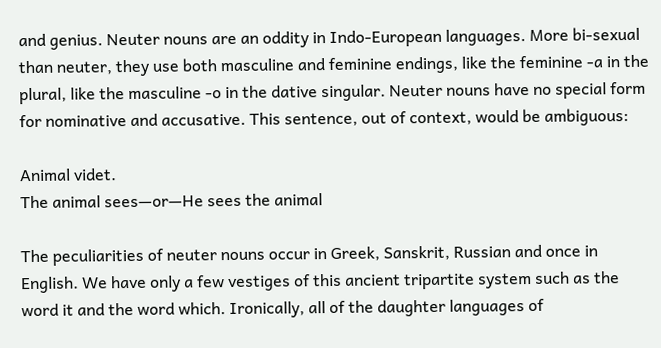and genius. Neuter nouns are an oddity in Indo-European languages. More bi-sexual than neuter, they use both masculine and feminine endings, like the feminine -a in the plural, like the masculine -o in the dative singular. Neuter nouns have no special form for nominative and accusative. This sentence, out of context, would be ambiguous:

Animal videt.
The animal sees—or—He sees the animal

The peculiarities of neuter nouns occur in Greek, Sanskrit, Russian and once in English. We have only a few vestiges of this ancient tripartite system such as the word it and the word which. Ironically, all of the daughter languages of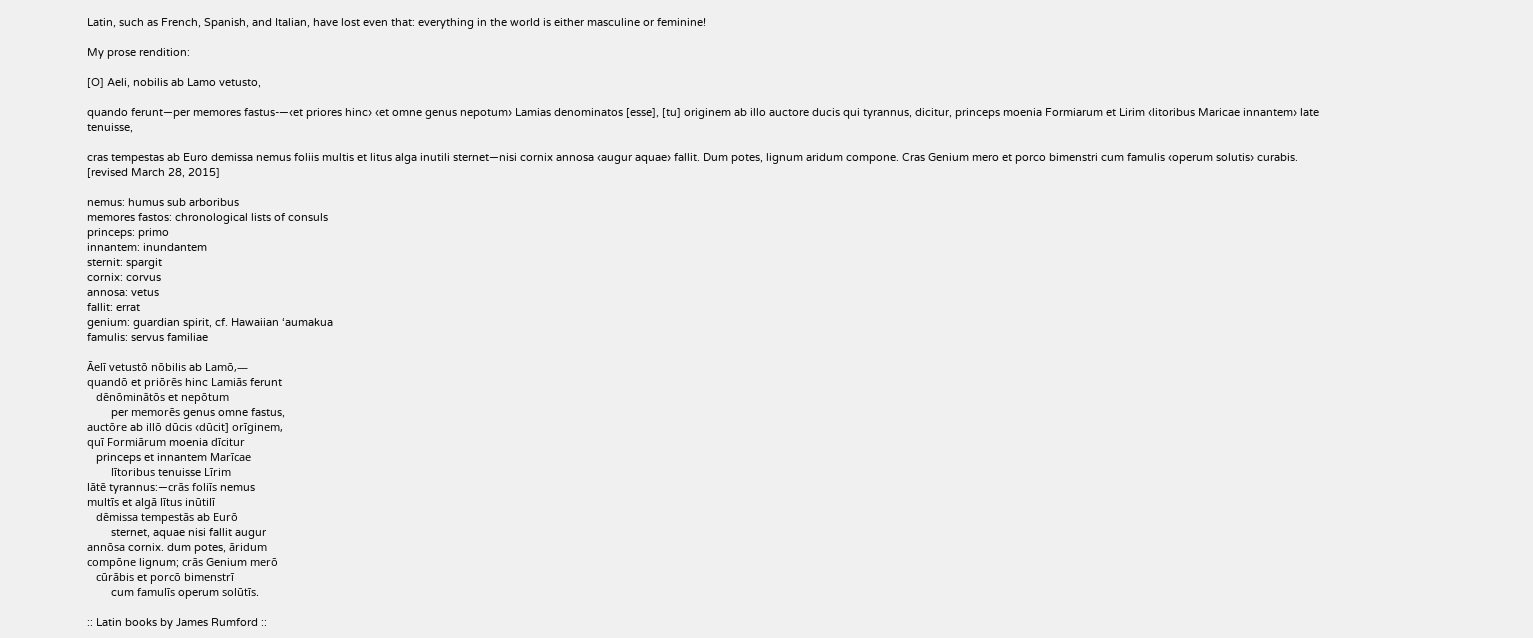Latin, such as French, Spanish, and Italian, have lost even that: everything in the world is either masculine or feminine!

My prose rendition:

[O] Aeli, nobilis ab Lamo vetusto,

quando ferunt—per memores fastus-—‹et priores hinc› ‹et omne genus nepotum› Lamias denominatos [esse], [tu] originem ab illo auctore ducis qui tyrannus, dicitur, princeps moenia Formiarum et Lirim ‹litoribus Maricae innantem› late tenuisse,

cras tempestas ab Euro demissa nemus foliis multis et litus alga inutili sternet—nisi cornix annosa ‹augur aquae› fallit. Dum potes, lignum aridum compone. Cras Genium mero et porco bimenstri cum famulis ‹operum solutis› curabis.
[revised March 28, 2015]

nemus: humus sub arboribus
memores fastos: chronological lists of consuls
princeps: primo
innantem: inundantem
sternit: spargit
cornix: corvus
annosa: vetus
fallit: errat
genium: guardian spirit, cf. Hawaiian ‘aumakua
famulis: servus familiae

Āelī vetustō nōbilis ab Lamō,—
quandō et priōrēs hinc Lamiās ferunt
   dēnōminātōs et nepōtum
        per memorēs genus omne fastus,
auctōre ab illō dūcis ‹dūcit] orīginem,
quī Formiārum moenia dīcitur
   princeps et innantem Marīcae
        lītoribus tenuisse Līrim
lātē tyrannus:—crās foliīs nemus
multīs et algā lītus inūtilī
   dēmissa tempestās ab Eurō
        sternet, aquae nisi fallit augur
annōsa cornix. dum potes, āridum
compōne lignum; crās Genium merō
   cūrābis et porcō bimenstrī
        cum famulīs operum solūtīs.

:: Latin books by James Rumford ::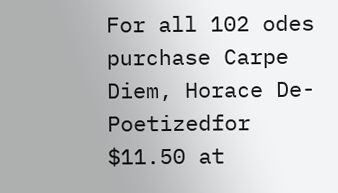For all 102 odes purchase Carpe Diem, Horace De-Poetizedfor $11.50 at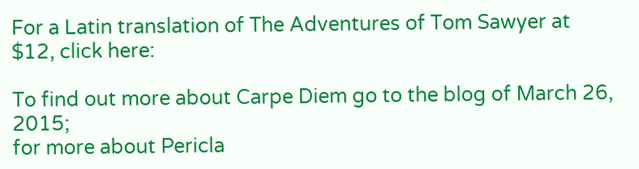For a Latin translation of The Adventures of Tom Sawyer at $12, click here:

To find out more about Carpe Diem go to the blog of March 26, 2015;
for more about Pericla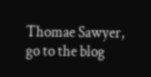Thomae Sawyer, go to the blog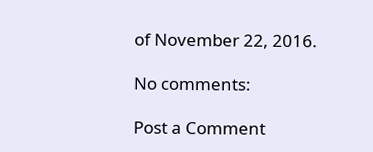of November 22, 2016.

No comments:

Post a Comment